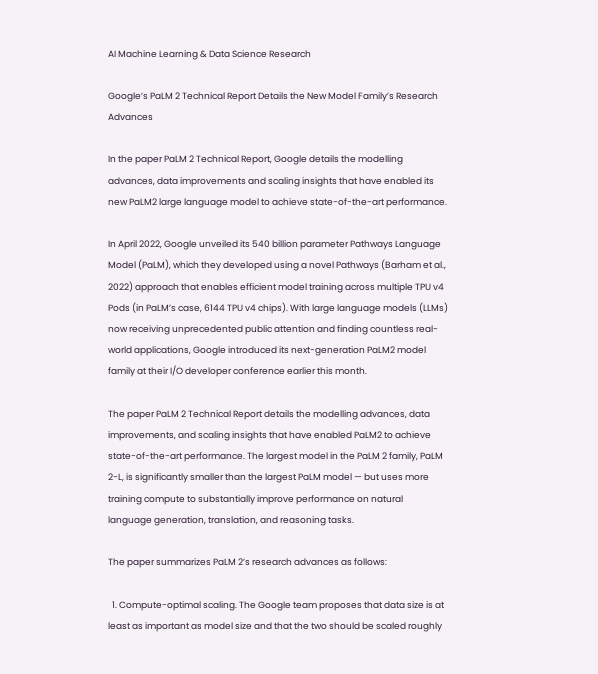AI Machine Learning & Data Science Research

Google’s PaLM 2 Technical Report Details the New Model Family’s Research Advances

In the paper PaLM 2 Technical Report, Google details the modelling advances, data improvements and scaling insights that have enabled its new PaLM2 large language model to achieve state-of-the-art performance.

In April 2022, Google unveiled its 540 billion parameter Pathways Language Model (PaLM), which they developed using a novel Pathways (Barham et al., 2022) approach that enables efficient model training across multiple TPU v4 Pods (in PaLM’s case, 6144 TPU v4 chips). With large language models (LLMs) now receiving unprecedented public attention and finding countless real-world applications, Google introduced its next-generation PaLM2 model family at their I/O developer conference earlier this month.

The paper PaLM 2 Technical Report details the modelling advances, data improvements, and scaling insights that have enabled PaLM2 to achieve state-of-the-art performance. The largest model in the PaLM 2 family, PaLM 2-L, is significantly smaller than the largest PaLM model — but uses more training compute to substantially improve performance on natural language generation, translation, and reasoning tasks.

The paper summarizes PaLM 2’s research advances as follows:

  1. Compute-optimal scaling. The Google team proposes that data size is at least as important as model size and that the two should be scaled roughly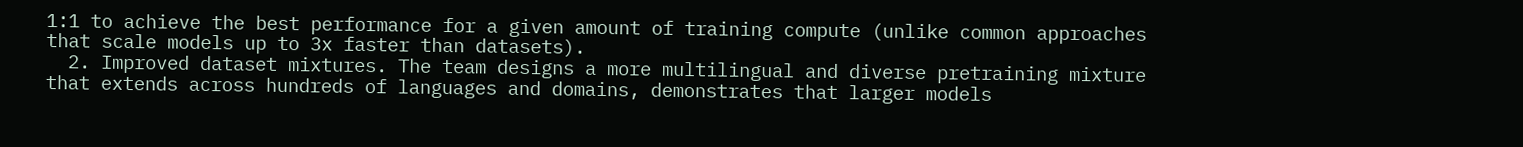1:1 to achieve the best performance for a given amount of training compute (unlike common approaches that scale models up to 3x faster than datasets).
  2. Improved dataset mixtures. The team designs a more multilingual and diverse pretraining mixture that extends across hundreds of languages and domains, demonstrates that larger models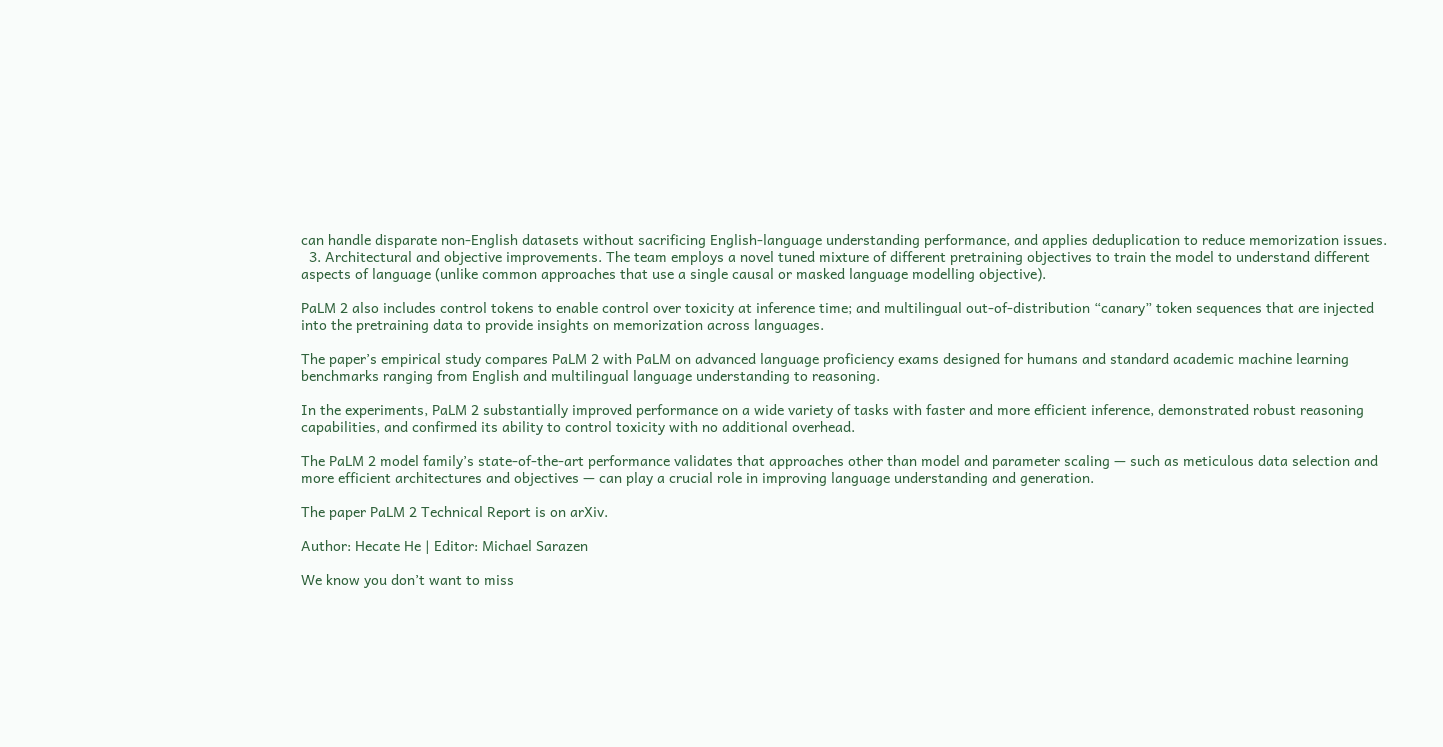can handle disparate non-English datasets without sacrificing English-language understanding performance, and applies deduplication to reduce memorization issues.
  3. Architectural and objective improvements. The team employs a novel tuned mixture of different pretraining objectives to train the model to understand different aspects of language (unlike common approaches that use a single causal or masked language modelling objective).

PaLM 2 also includes control tokens to enable control over toxicity at inference time; and multilingual out-of-distribution “canary” token sequences that are injected into the pretraining data to provide insights on memorization across languages.

The paper’s empirical study compares PaLM 2 with PaLM on advanced language proficiency exams designed for humans and standard academic machine learning benchmarks ranging from English and multilingual language understanding to reasoning.

In the experiments, PaLM 2 substantially improved performance on a wide variety of tasks with faster and more efficient inference, demonstrated robust reasoning capabilities, and confirmed its ability to control toxicity with no additional overhead.

The PaLM 2 model family’s state-of-the-art performance validates that approaches other than model and parameter scaling — such as meticulous data selection and more efficient architectures and objectives — can play a crucial role in improving language understanding and generation.

The paper PaLM 2 Technical Report is on arXiv.

Author: Hecate He | Editor: Michael Sarazen

We know you don’t want to miss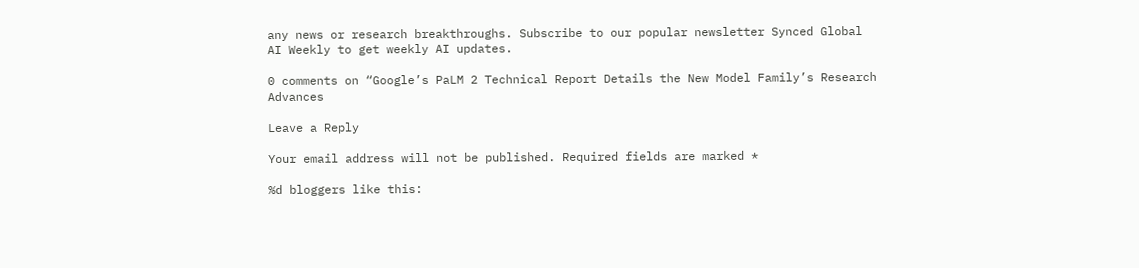any news or research breakthroughs. Subscribe to our popular newsletter Synced Global AI Weekly to get weekly AI updates.

0 comments on “Google’s PaLM 2 Technical Report Details the New Model Family’s Research Advances

Leave a Reply

Your email address will not be published. Required fields are marked *

%d bloggers like this: